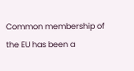Common membership of the EU has been a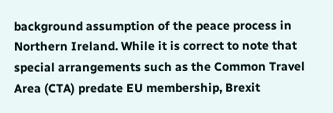background assumption of the peace process in Northern Ireland. While it is correct to note that special arrangements such as the Common Travel Area (CTA) predate EU membership, Brexit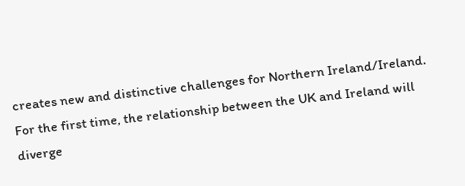creates new and distinctive challenges for Northern Ireland/Ireland. For the first time, the relationship between the UK and Ireland will diverge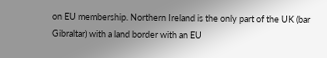on EU membership. Northern Ireland is the only part of the UK (bar Gibraltar) with a land border with an EU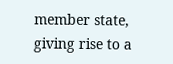member state, giving rise to a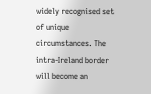widely recognised set of unique circumstances. The intra-Ireland border will become an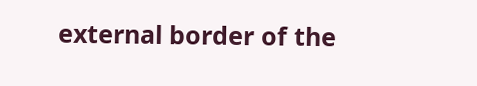external border of the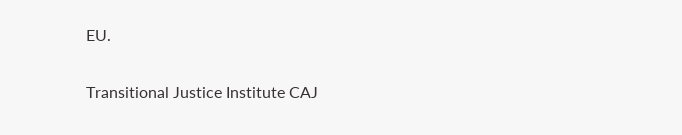EU.

Transitional Justice Institute CAJ